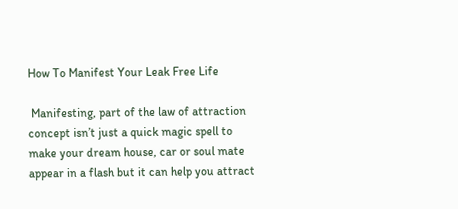How To Manifest Your Leak Free Life

 Manifesting, part of the law of attraction concept isn’t just a quick magic spell to make your dream house, car or soul mate appear in a flash but it can help you attract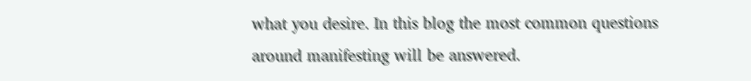what you desire. In this blog the most common questions around manifesting will be answered.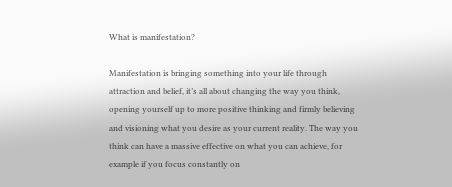What is manifestation?

Manifestation is bringing something into your life through attraction and belief, it’s all about changing the way you think, opening yourself up to more positive thinking and firmly believing and visioning what you desire as your current reality. The way you think can have a massive effective on what you can achieve, for example if you focus constantly on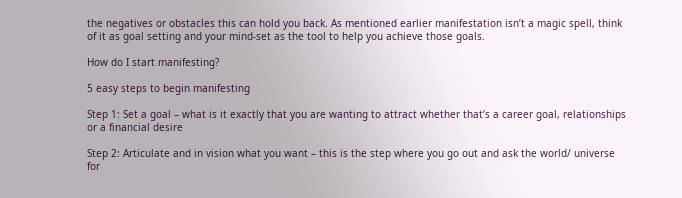the negatives or obstacles this can hold you back. As mentioned earlier manifestation isn’t a magic spell, think of it as goal setting and your mind-set as the tool to help you achieve those goals.

How do I start manifesting?

5 easy steps to begin manifesting

Step 1: Set a goal – what is it exactly that you are wanting to attract whether that’s a career goal, relationships or a financial desire

Step 2: Articulate and in vision what you want – this is the step where you go out and ask the world/ universe for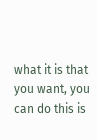what it is that you want, you can do this is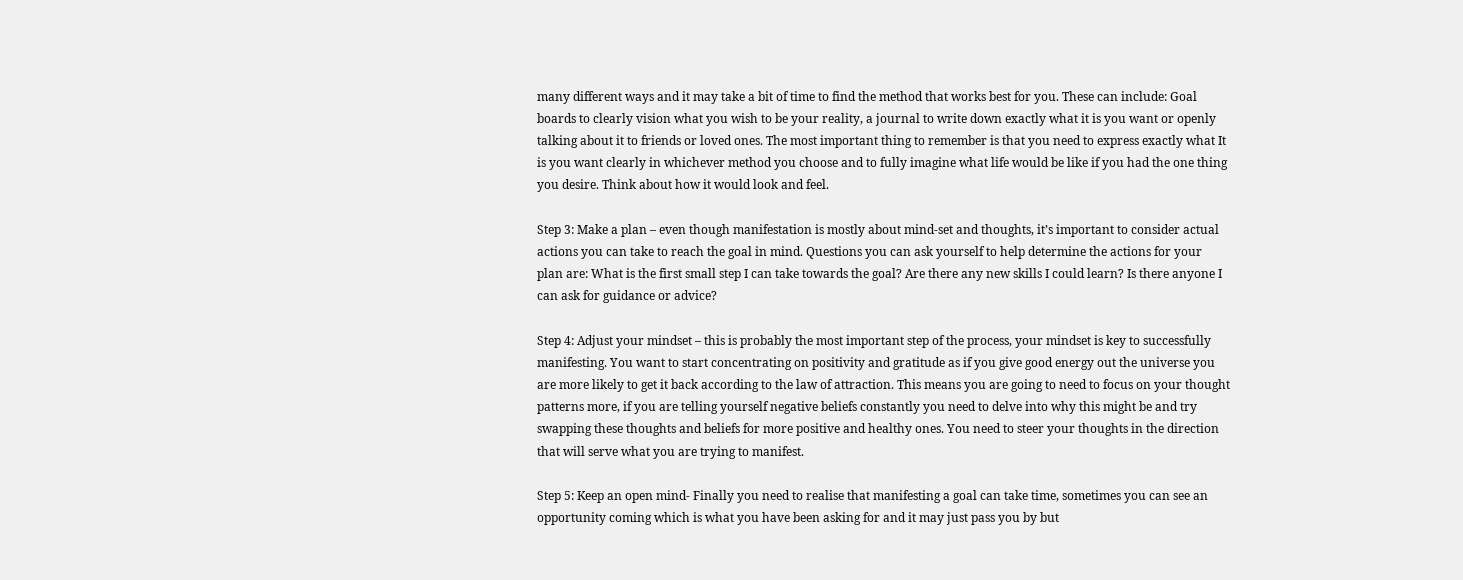many different ways and it may take a bit of time to find the method that works best for you. These can include: Goal boards to clearly vision what you wish to be your reality, a journal to write down exactly what it is you want or openly talking about it to friends or loved ones. The most important thing to remember is that you need to express exactly what It is you want clearly in whichever method you choose and to fully imagine what life would be like if you had the one thing you desire. Think about how it would look and feel.

Step 3: Make a plan – even though manifestation is mostly about mind-set and thoughts, it’s important to consider actual actions you can take to reach the goal in mind. Questions you can ask yourself to help determine the actions for your plan are: What is the first small step I can take towards the goal? Are there any new skills I could learn? Is there anyone I can ask for guidance or advice?

Step 4: Adjust your mindset – this is probably the most important step of the process, your mindset is key to successfully manifesting. You want to start concentrating on positivity and gratitude as if you give good energy out the universe you are more likely to get it back according to the law of attraction. This means you are going to need to focus on your thought patterns more, if you are telling yourself negative beliefs constantly you need to delve into why this might be and try swapping these thoughts and beliefs for more positive and healthy ones. You need to steer your thoughts in the direction that will serve what you are trying to manifest.

Step 5: Keep an open mind- Finally you need to realise that manifesting a goal can take time, sometimes you can see an opportunity coming which is what you have been asking for and it may just pass you by but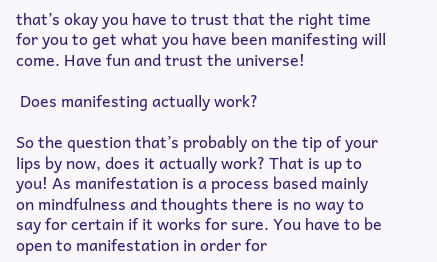that’s okay you have to trust that the right time for you to get what you have been manifesting will come. Have fun and trust the universe!

 Does manifesting actually work?

So the question that’s probably on the tip of your lips by now, does it actually work? That is up to you! As manifestation is a process based mainly on mindfulness and thoughts there is no way to say for certain if it works for sure. You have to be open to manifestation in order for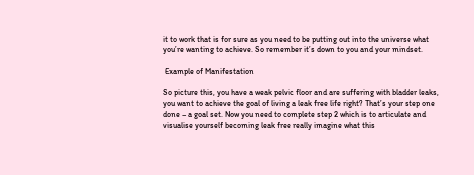it to work that is for sure as you need to be putting out into the universe what you’re wanting to achieve. So remember it’s down to you and your mindset.

 Example of Manifestation

So picture this, you have a weak pelvic floor and are suffering with bladder leaks, you want to achieve the goal of living a leak free life right? That’s your step one done – a goal set. Now you need to complete step 2 which is to articulate and visualise yourself becoming leak free really imagine what this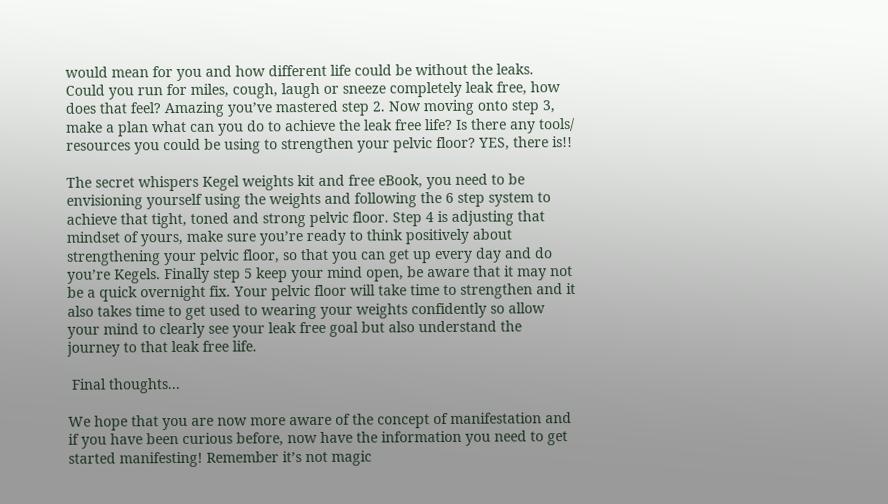would mean for you and how different life could be without the leaks. Could you run for miles, cough, laugh or sneeze completely leak free, how does that feel? Amazing you’ve mastered step 2. Now moving onto step 3, make a plan what can you do to achieve the leak free life? Is there any tools/ resources you could be using to strengthen your pelvic floor? YES, there is!!

The secret whispers Kegel weights kit and free eBook, you need to be envisioning yourself using the weights and following the 6 step system to achieve that tight, toned and strong pelvic floor. Step 4 is adjusting that mindset of yours, make sure you’re ready to think positively about strengthening your pelvic floor, so that you can get up every day and do you’re Kegels. Finally step 5 keep your mind open, be aware that it may not be a quick overnight fix. Your pelvic floor will take time to strengthen and it also takes time to get used to wearing your weights confidently so allow your mind to clearly see your leak free goal but also understand the journey to that leak free life.

 Final thoughts...

We hope that you are now more aware of the concept of manifestation and if you have been curious before, now have the information you need to get started manifesting! Remember it’s not magic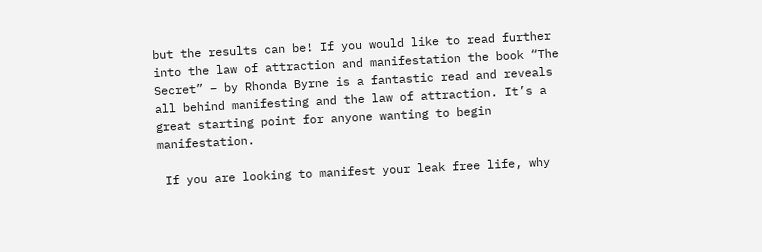but the results can be! If you would like to read further into the law of attraction and manifestation the book “The Secret” – by Rhonda Byrne is a fantastic read and reveals all behind manifesting and the law of attraction. It’s a great starting point for anyone wanting to begin manifestation.

 If you are looking to manifest your leak free life, why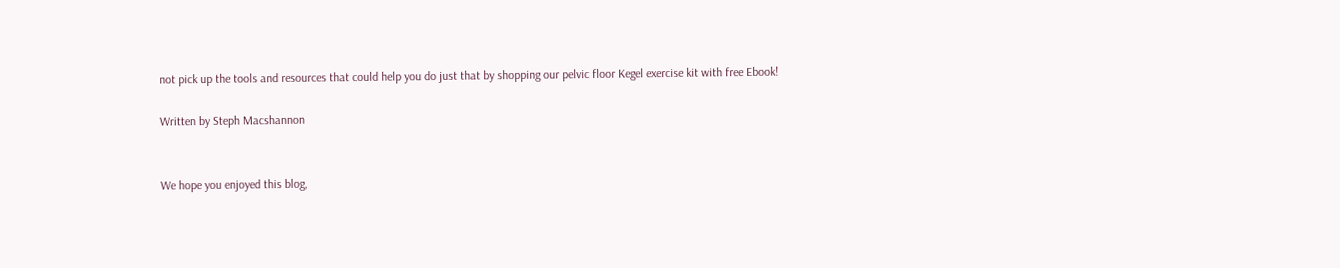not pick up the tools and resources that could help you do just that by shopping our pelvic floor Kegel exercise kit with free Ebook!

Written by Steph Macshannon


We hope you enjoyed this blog,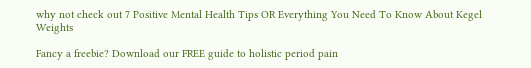why not check out 7 Positive Mental Health Tips OR Everything You Need To Know About Kegel Weights

Fancy a freebie? Download our FREE guide to holistic period pain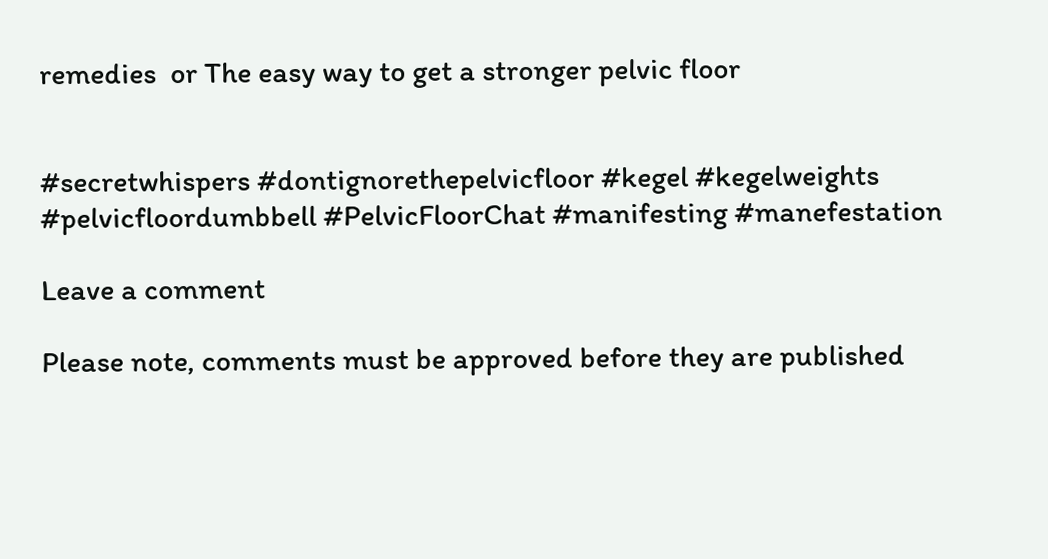remedies  or The easy way to get a stronger pelvic floor


#secretwhispers #dontignorethepelvicfloor #kegel #kegelweights #pelvicfloordumbbell #PelvicFloorChat #manifesting #manefestation

Leave a comment

Please note, comments must be approved before they are published